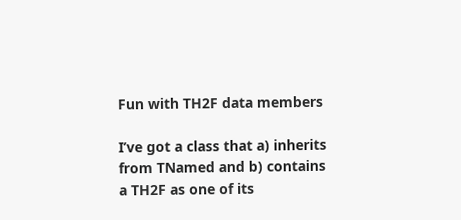Fun with TH2F data members

I’ve got a class that a) inherits from TNamed and b) contains a TH2F as one of its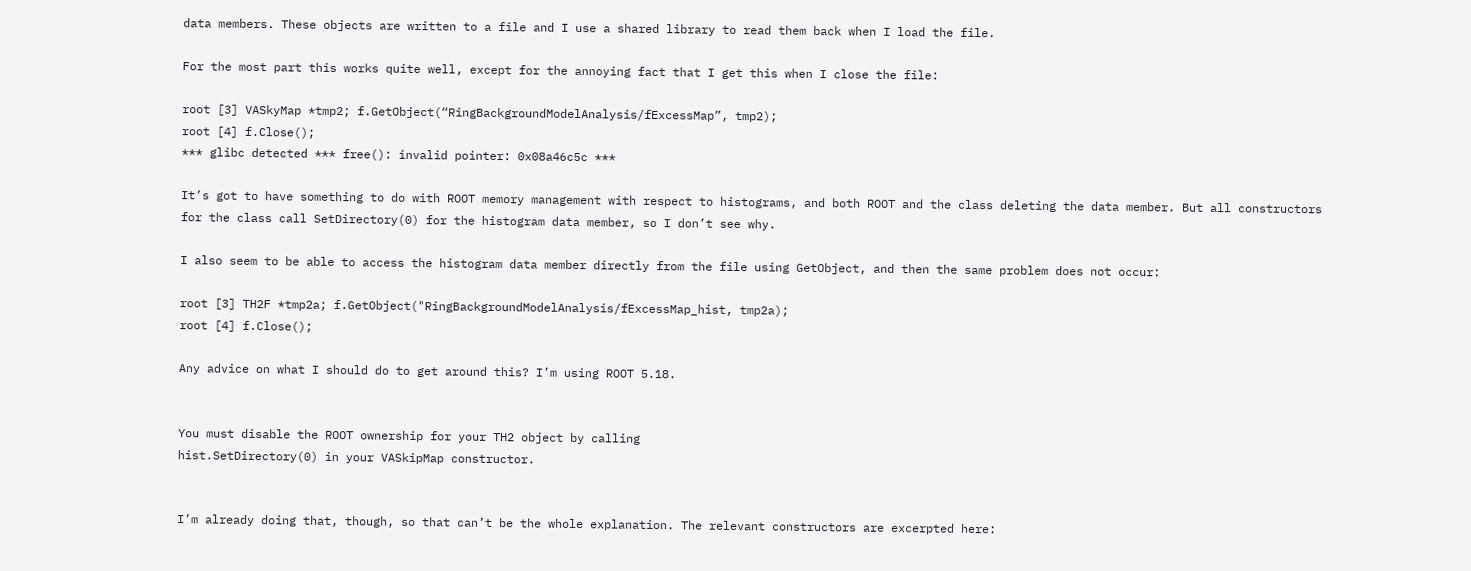data members. These objects are written to a file and I use a shared library to read them back when I load the file.

For the most part this works quite well, except for the annoying fact that I get this when I close the file:

root [3] VASkyMap *tmp2; f.GetObject(“RingBackgroundModelAnalysis/fExcessMap”, tmp2);
root [4] f.Close();
*** glibc detected *** free(): invalid pointer: 0x08a46c5c ***

It’s got to have something to do with ROOT memory management with respect to histograms, and both ROOT and the class deleting the data member. But all constructors for the class call SetDirectory(0) for the histogram data member, so I don’t see why.

I also seem to be able to access the histogram data member directly from the file using GetObject, and then the same problem does not occur:

root [3] TH2F *tmp2a; f.GetObject("RingBackgroundModelAnalysis/fExcessMap_hist, tmp2a);
root [4] f.Close();

Any advice on what I should do to get around this? I’m using ROOT 5.18.


You must disable the ROOT ownership for your TH2 object by calling
hist.SetDirectory(0) in your VASkipMap constructor.


I’m already doing that, though, so that can’t be the whole explanation. The relevant constructors are excerpted here: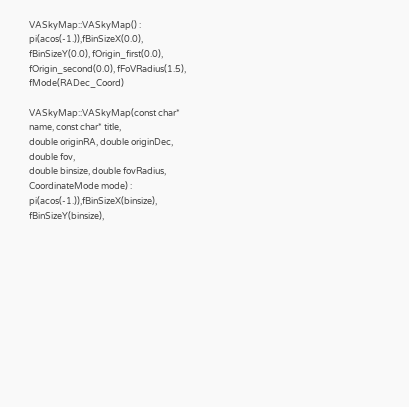VASkyMap::VASkyMap() : pi(acos(-1.)),fBinSizeX(0.0), fBinSizeY(0.0), fOrigin_first(0.0), fOrigin_second(0.0), fFoVRadius(1.5), fMode(RADec_Coord)

VASkyMap::VASkyMap(const char* name, const char* title,
double originRA, double originDec, double fov,
double binsize, double fovRadius, CoordinateMode mode) :
pi(acos(-1.)),fBinSizeX(binsize), fBinSizeY(binsize),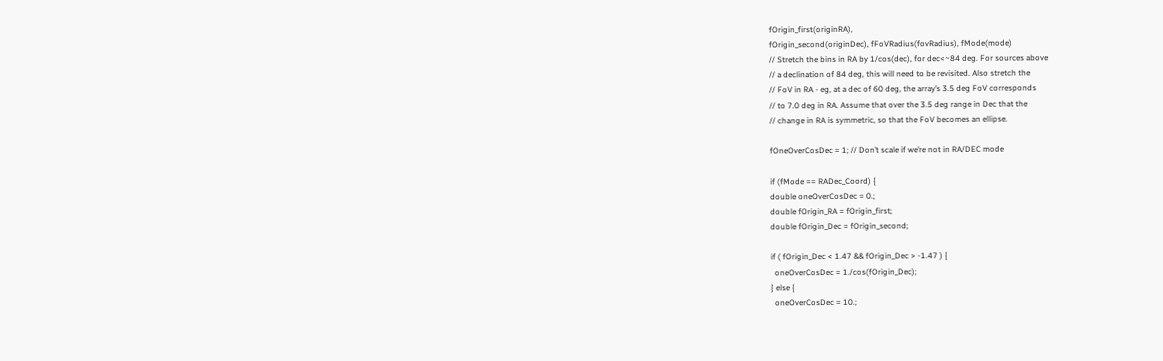fOrigin_first(originRA),
fOrigin_second(originDec), fFoVRadius(fovRadius), fMode(mode)
// Stretch the bins in RA by 1/cos(dec), for dec<~84 deg. For sources above
// a declination of 84 deg, this will need to be revisited. Also stretch the
// FoV in RA - eg, at a dec of 60 deg, the array’s 3.5 deg FoV corresponds
// to 7.0 deg in RA. Assume that over the 3.5 deg range in Dec that the
// change in RA is symmetric, so that the FoV becomes an ellipse.

fOneOverCosDec = 1; // Don’t scale if we’re not in RA/DEC mode

if (fMode == RADec_Coord) {
double oneOverCosDec = 0.;
double fOrigin_RA = fOrigin_first;
double fOrigin_Dec = fOrigin_second;

if ( fOrigin_Dec < 1.47 && fOrigin_Dec > -1.47 ) {
  oneOverCosDec = 1./cos(fOrigin_Dec);
} else {
  oneOverCosDec = 10.;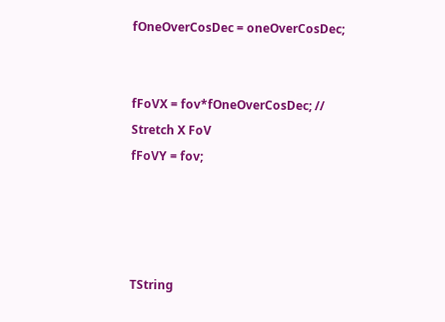fOneOverCosDec = oneOverCosDec;


fFoVX = fov*fOneOverCosDec; // Stretch X FoV
fFoVY = fov;




TString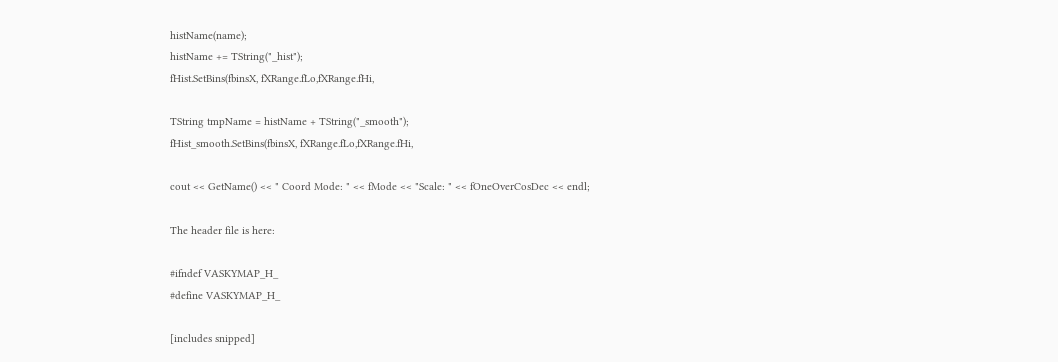histName(name);
histName += TString("_hist");
fHist.SetBins(fbinsX, fXRange.fLo,fXRange.fHi,

TString tmpName = histName + TString("_smooth");
fHist_smooth.SetBins(fbinsX, fXRange.fLo,fXRange.fHi,

cout << GetName() << " Coord Mode: " << fMode << "Scale: " << fOneOverCosDec << endl;

The header file is here:

#ifndef VASKYMAP_H_
#define VASKYMAP_H_

[includes snipped]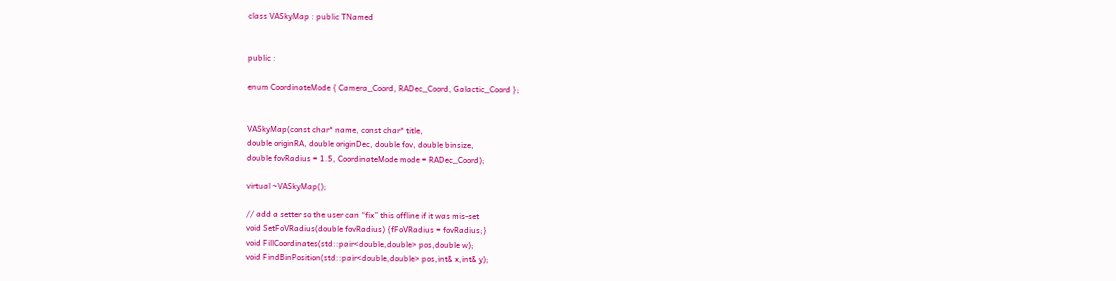class VASkyMap : public TNamed


public :

enum CoordinateMode { Camera_Coord, RADec_Coord, Galactic_Coord };


VASkyMap(const char* name, const char* title,
double originRA, double originDec, double fov, double binsize,
double fovRadius = 1.5, CoordinateMode mode = RADec_Coord);

virtual ~VASkyMap();

// add a setter so the user can “fix” this offline if it was mis-set
void SetFoVRadius(double fovRadius) {fFoVRadius = fovRadius;}
void FillCoordinates(std::pair<double,double> pos,double w);
void FindBinPosition(std::pair<double,double> pos,int& x,int& y);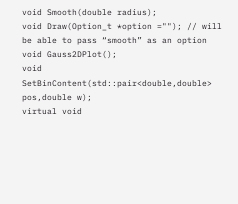void Smooth(double radius);
void Draw(Option_t *option =""); // will be able to pass “smooth” as an option
void Gauss2DPlot();
void SetBinContent(std::pair<double,double> pos,double w);
virtual void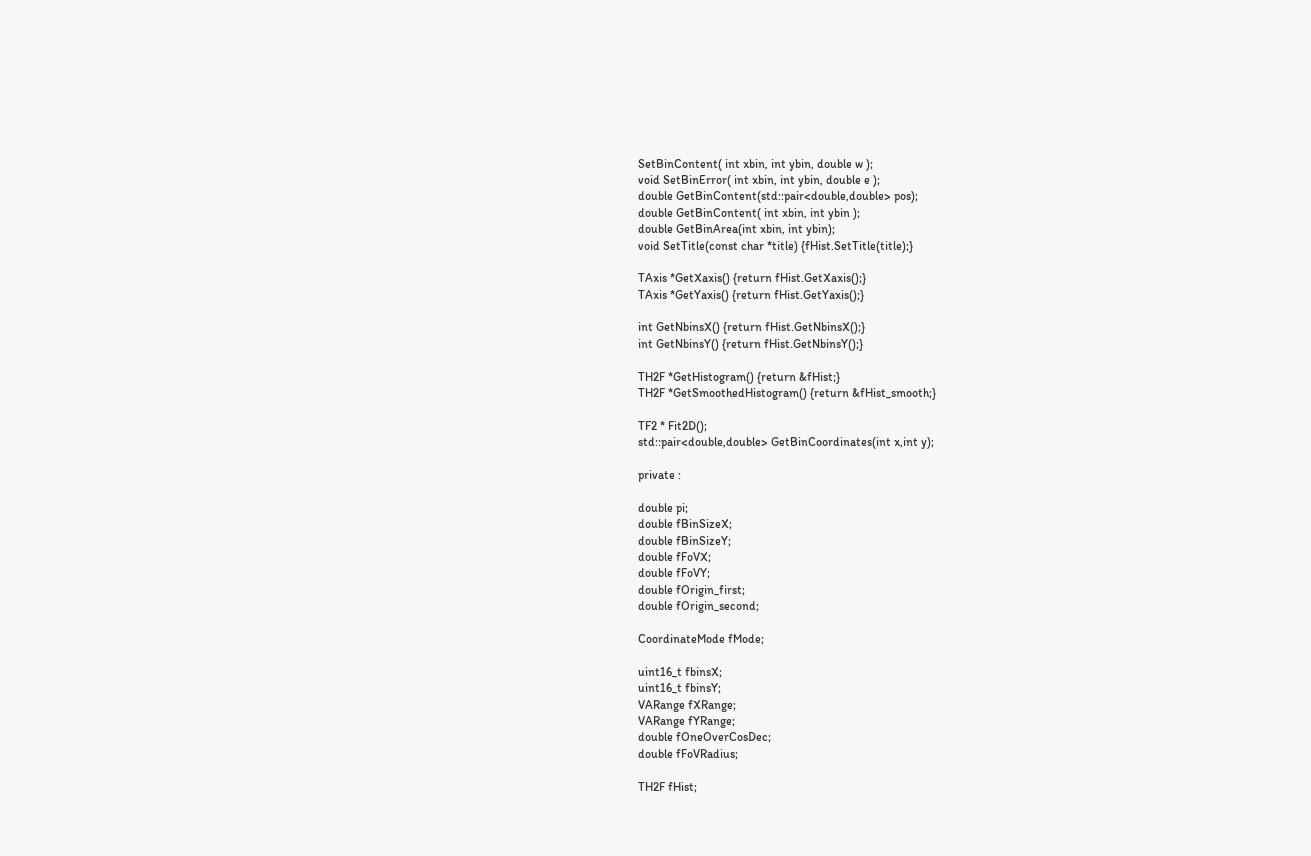SetBinContent( int xbin, int ybin, double w );
void SetBinError( int xbin, int ybin, double e );
double GetBinContent(std::pair<double,double> pos);
double GetBinContent( int xbin, int ybin );
double GetBinArea(int xbin, int ybin);
void SetTitle(const char *title) {fHist.SetTitle(title);}

TAxis *GetXaxis() {return fHist.GetXaxis();}
TAxis *GetYaxis() {return fHist.GetYaxis();}

int GetNbinsX() {return fHist.GetNbinsX();}
int GetNbinsY() {return fHist.GetNbinsY();}

TH2F *GetHistogram() {return &fHist;}
TH2F *GetSmoothedHistogram() {return &fHist_smooth;}

TF2 * Fit2D();
std::pair<double,double> GetBinCoordinates(int x,int y);

private :

double pi;
double fBinSizeX;
double fBinSizeY;
double fFoVX;
double fFoVY;
double fOrigin_first;
double fOrigin_second;

CoordinateMode fMode;

uint16_t fbinsX;
uint16_t fbinsY;
VARange fXRange;
VARange fYRange;
double fOneOverCosDec;
double fFoVRadius;

TH2F fHist;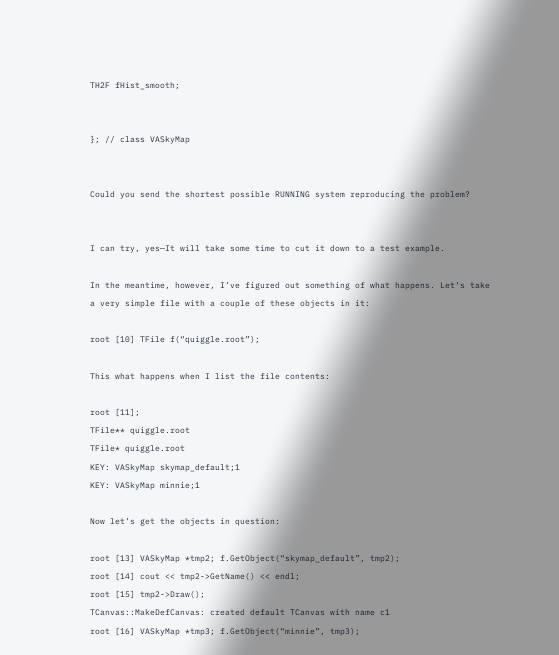TH2F fHist_smooth;


}; // class VASkyMap


Could you send the shortest possible RUNNING system reproducing the problem?


I can try, yes—It will take some time to cut it down to a test example.

In the meantime, however, I’ve figured out something of what happens. Let’s take a very simple file with a couple of these objects in it:

root [10] TFile f(“quiggle.root”);

This what happens when I list the file contents:

root [11];
TFile** quiggle.root
TFile* quiggle.root
KEY: VASkyMap skymap_default;1
KEY: VASkyMap minnie;1

Now let’s get the objects in question:

root [13] VASkyMap *tmp2; f.GetObject(“skymap_default”, tmp2);
root [14] cout << tmp2->GetName() << endl;
root [15] tmp2->Draw();
TCanvas::MakeDefCanvas: created default TCanvas with name c1
root [16] VASkyMap *tmp3; f.GetObject(“minnie”, tmp3);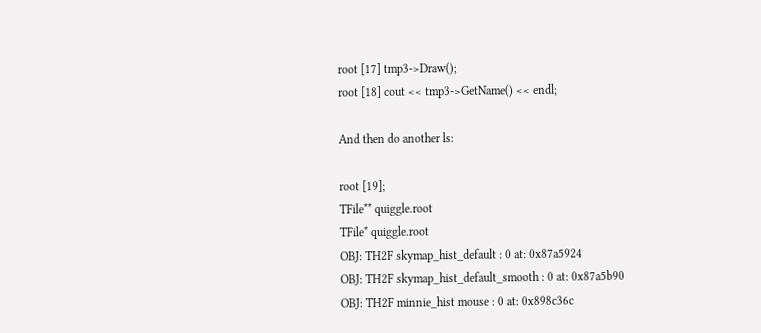root [17] tmp3->Draw();
root [18] cout << tmp3->GetName() << endl;

And then do another ls:

root [19];
TFile** quiggle.root
TFile* quiggle.root
OBJ: TH2F skymap_hist_default : 0 at: 0x87a5924
OBJ: TH2F skymap_hist_default_smooth : 0 at: 0x87a5b90
OBJ: TH2F minnie_hist mouse : 0 at: 0x898c36c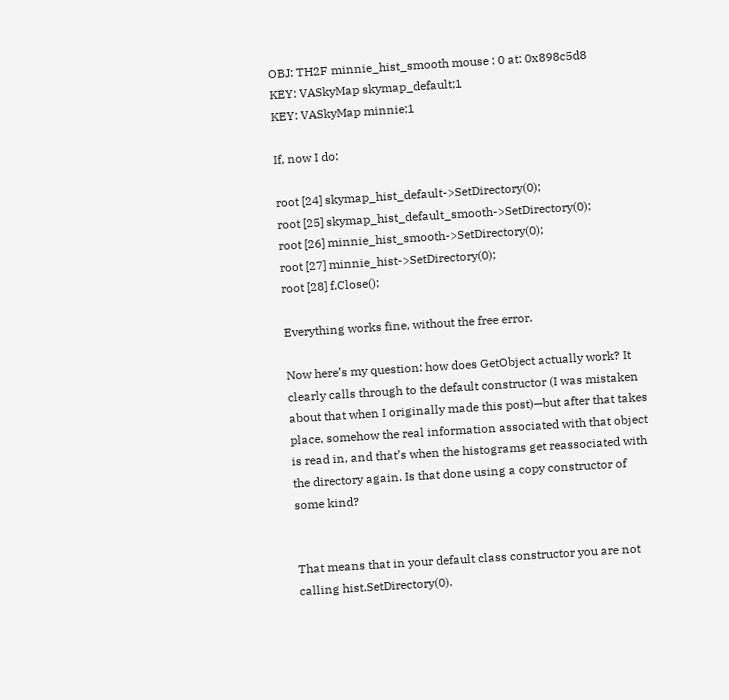OBJ: TH2F minnie_hist_smooth mouse : 0 at: 0x898c5d8
KEY: VASkyMap skymap_default;1
KEY: VASkyMap minnie;1

If, now I do:

root [24] skymap_hist_default->SetDirectory(0);
root [25] skymap_hist_default_smooth->SetDirectory(0);
root [26] minnie_hist_smooth->SetDirectory(0);
root [27] minnie_hist->SetDirectory(0);
root [28] f.Close();

Everything works fine, without the free error.

Now here’s my question: how does GetObject actually work? It clearly calls through to the default constructor (I was mistaken about that when I originally made this post)—but after that takes place, somehow the real information associated with that object is read in, and that’s when the histograms get reassociated with the directory again. Is that done using a copy constructor of some kind?


That means that in your default class constructor you are not calling hist.SetDirectory(0).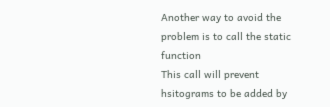Another way to avoid the problem is to call the static function
This call will prevent hsitograms to be added by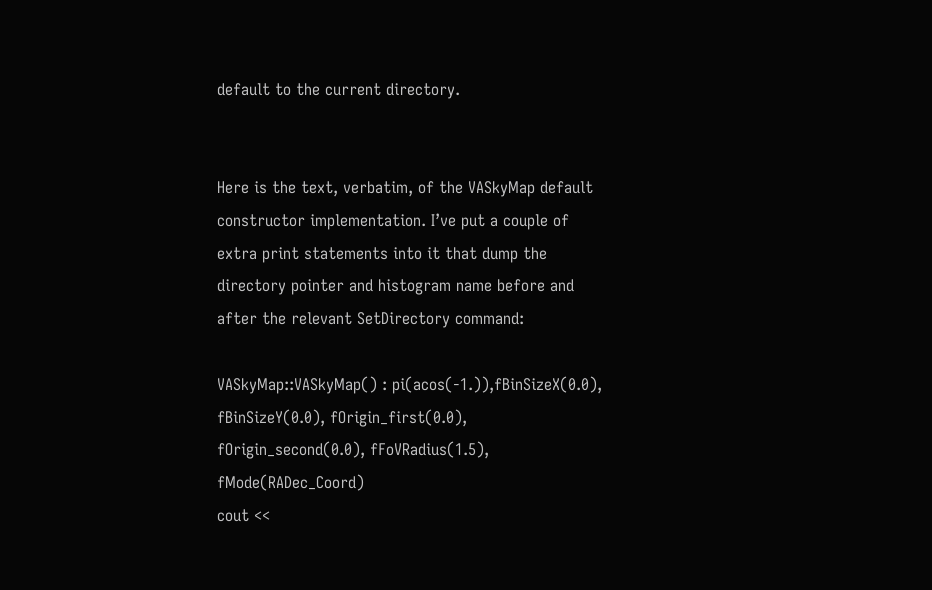default to the current directory.


Here is the text, verbatim, of the VASkyMap default constructor implementation. I’ve put a couple of extra print statements into it that dump the directory pointer and histogram name before and after the relevant SetDirectory command:

VASkyMap::VASkyMap() : pi(acos(-1.)),fBinSizeX(0.0), fBinSizeY(0.0), fOrigin_first(0.0), fOrigin_second(0.0), fFoVRadius(1.5), fMode(RADec_Coord)
cout <<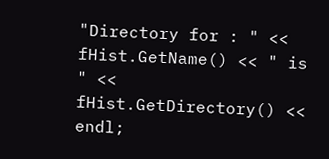"Directory for : " << fHist.GetName() << " is " << fHist.GetDirectory() << endl;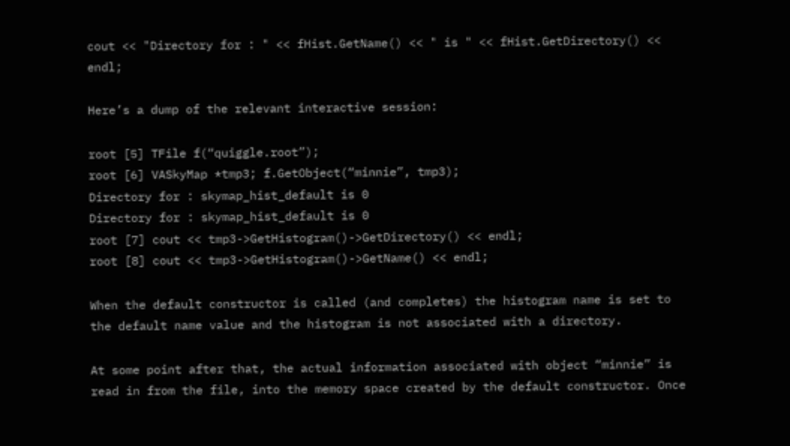cout << "Directory for : " << fHist.GetName() << " is " << fHist.GetDirectory() << endl;

Here’s a dump of the relevant interactive session:

root [5] TFile f(“quiggle.root”);
root [6] VASkyMap *tmp3; f.GetObject(“minnie”, tmp3);
Directory for : skymap_hist_default is 0
Directory for : skymap_hist_default is 0
root [7] cout << tmp3->GetHistogram()->GetDirectory() << endl;
root [8] cout << tmp3->GetHistogram()->GetName() << endl;

When the default constructor is called (and completes) the histogram name is set to the default name value and the histogram is not associated with a directory.

At some point after that, the actual information associated with object “minnie” is read in from the file, into the memory space created by the default constructor. Once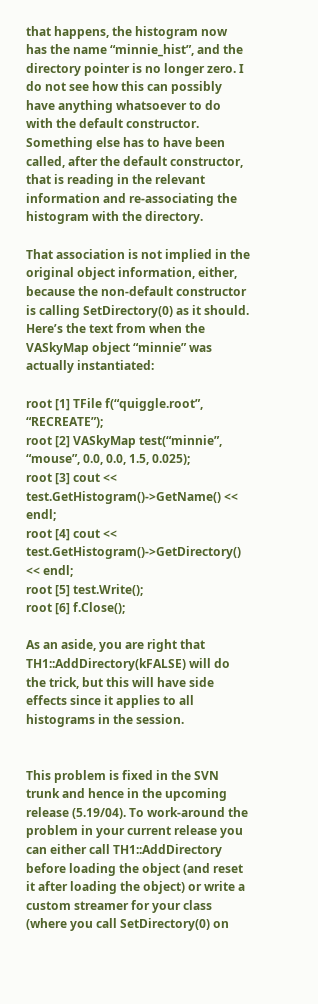that happens, the histogram now has the name “minnie_hist”, and the directory pointer is no longer zero. I do not see how this can possibly have anything whatsoever to do with the default constructor. Something else has to have been called, after the default constructor, that is reading in the relevant information and re-associating the histogram with the directory.

That association is not implied in the original object information, either, because the non-default constructor is calling SetDirectory(0) as it should.
Here’s the text from when the VASkyMap object “minnie” was actually instantiated:

root [1] TFile f(“quiggle.root”, “RECREATE”);
root [2] VASkyMap test(“minnie”, “mouse”, 0.0, 0.0, 1.5, 0.025);
root [3] cout << test.GetHistogram()->GetName() << endl;
root [4] cout << test.GetHistogram()->GetDirectory() << endl;
root [5] test.Write();
root [6] f.Close();

As an aside, you are right that TH1::AddDirectory(kFALSE) will do the trick, but this will have side effects since it applies to all histograms in the session.


This problem is fixed in the SVN trunk and hence in the upcoming release (5.19/04). To work-around the problem in your current release you can either call TH1::AddDirectory before loading the object (and reset it after loading the object) or write a custom streamer for your class (where you call SetDirectory(0) on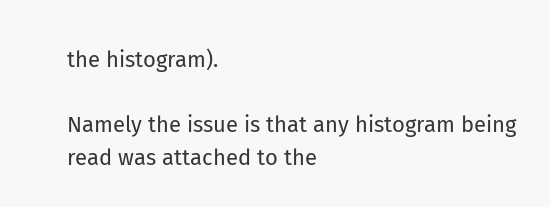the histogram).

Namely the issue is that any histogram being read was attached to the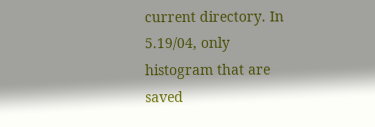current directory. In 5.19/04, only histogram that are saved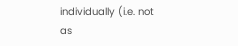individually (i.e. not as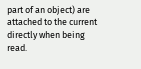part of an object) are attached to the current directly when being read.